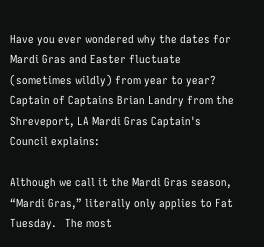Have you ever wondered why the dates for Mardi Gras and Easter fluctuate (sometimes wildly) from year to year? Captain of Captains Brian Landry from the Shreveport, LA Mardi Gras Captain's Council explains:

Although we call it the Mardi Gras season, “Mardi Gras,” literally only applies to Fat Tuesday.   The most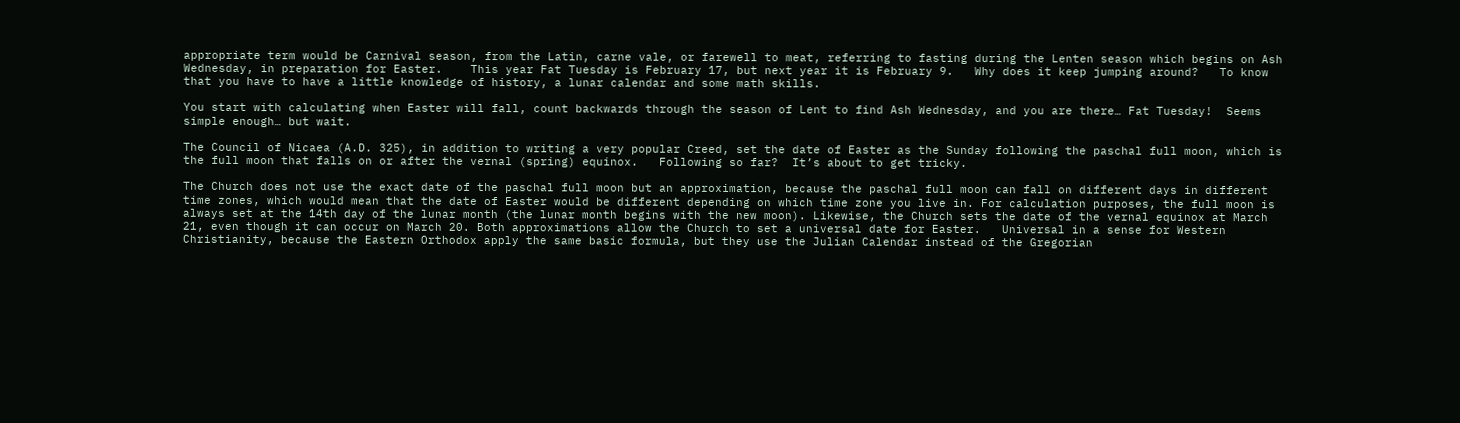appropriate term would be Carnival season, from the Latin, carne vale, or farewell to meat, referring to fasting during the Lenten season which begins on Ash Wednesday, in preparation for Easter.    This year Fat Tuesday is February 17, but next year it is February 9.   Why does it keep jumping around?   To know that you have to have a little knowledge of history, a lunar calendar and some math skills.

You start with calculating when Easter will fall, count backwards through the season of Lent to find Ash Wednesday, and you are there… Fat Tuesday!  Seems simple enough… but wait.

The Council of Nicaea (A.D. 325), in addition to writing a very popular Creed, set the date of Easter as the Sunday following the paschal full moon, which is the full moon that falls on or after the vernal (spring) equinox.   Following so far?  It’s about to get tricky.

The Church does not use the exact date of the paschal full moon but an approximation, because the paschal full moon can fall on different days in different time zones, which would mean that the date of Easter would be different depending on which time zone you live in. For calculation purposes, the full moon is always set at the 14th day of the lunar month (the lunar month begins with the new moon). Likewise, the Church sets the date of the vernal equinox at March 21, even though it can occur on March 20. Both approximations allow the Church to set a universal date for Easter.   Universal in a sense for Western Christianity, because the Eastern Orthodox apply the same basic formula, but they use the Julian Calendar instead of the Gregorian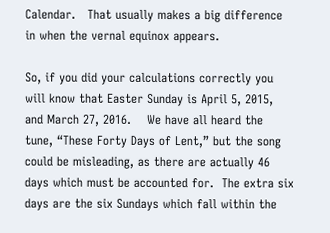Calendar.   That usually makes a big difference in when the vernal equinox appears.

So, if you did your calculations correctly you will know that Easter Sunday is April 5, 2015, and March 27, 2016.    We have all heard the tune, “These Forty Days of Lent,” but the song could be misleading, as there are actually 46 days which must be accounted for.  The extra six days are the six Sundays which fall within the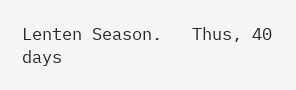Lenten Season.   Thus, 40 days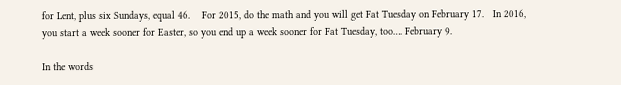for Lent, plus six Sundays, equal 46.    For 2015, do the math and you will get Fat Tuesday on February 17.   In 2016, you start a week sooner for Easter, so you end up a week sooner for Fat Tuesday, too…. February 9.

In the words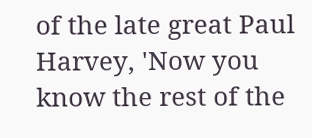of the late great Paul Harvey, 'Now you know the rest of the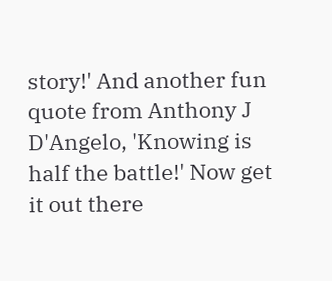story!' And another fun quote from Anthony J D'Angelo, 'Knowing is half the battle!' Now get it out there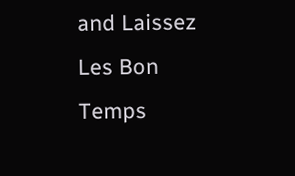and Laissez Les Bon Temps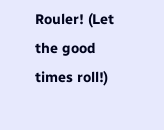Rouler! (Let the good times roll!)